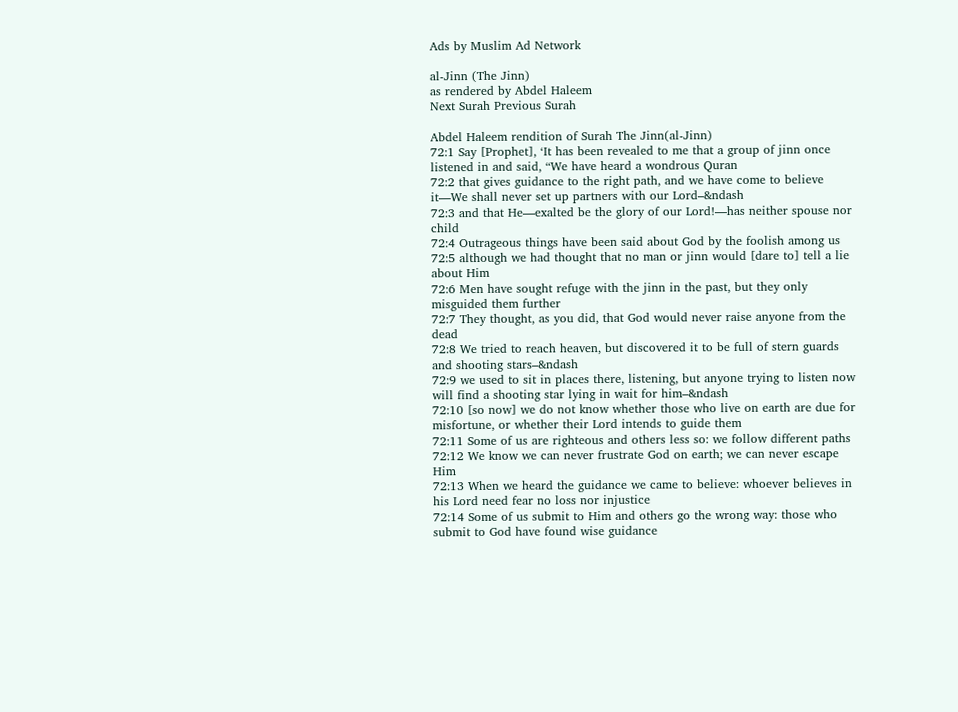Ads by Muslim Ad Network

al-Jinn (The Jinn)
as rendered by Abdel Haleem
Next Surah Previous Surah

Abdel Haleem rendition of Surah The Jinn(al-Jinn)
72:1 Say [Prophet], ‘It has been revealed to me that a group of jinn once listened in and said, “We have heard a wondrous Quran
72:2 that gives guidance to the right path, and we have come to believe it––We shall never set up partners with our Lord–&ndash
72:3 and that He––exalted be the glory of our Lord!––has neither spouse nor child
72:4 Outrageous things have been said about God by the foolish among us
72:5 although we had thought that no man or jinn would [dare to] tell a lie about Him
72:6 Men have sought refuge with the jinn in the past, but they only misguided them further
72:7 They thought, as you did, that God would never raise anyone from the dead
72:8 We tried to reach heaven, but discovered it to be full of stern guards and shooting stars–&ndash
72:9 we used to sit in places there, listening, but anyone trying to listen now will find a shooting star lying in wait for him–&ndash
72:10 [so now] we do not know whether those who live on earth are due for misfortune, or whether their Lord intends to guide them
72:11 Some of us are righteous and others less so: we follow different paths
72:12 We know we can never frustrate God on earth; we can never escape Him
72:13 When we heard the guidance we came to believe: whoever believes in his Lord need fear no loss nor injustice
72:14 Some of us submit to Him and others go the wrong way: those who submit to God have found wise guidance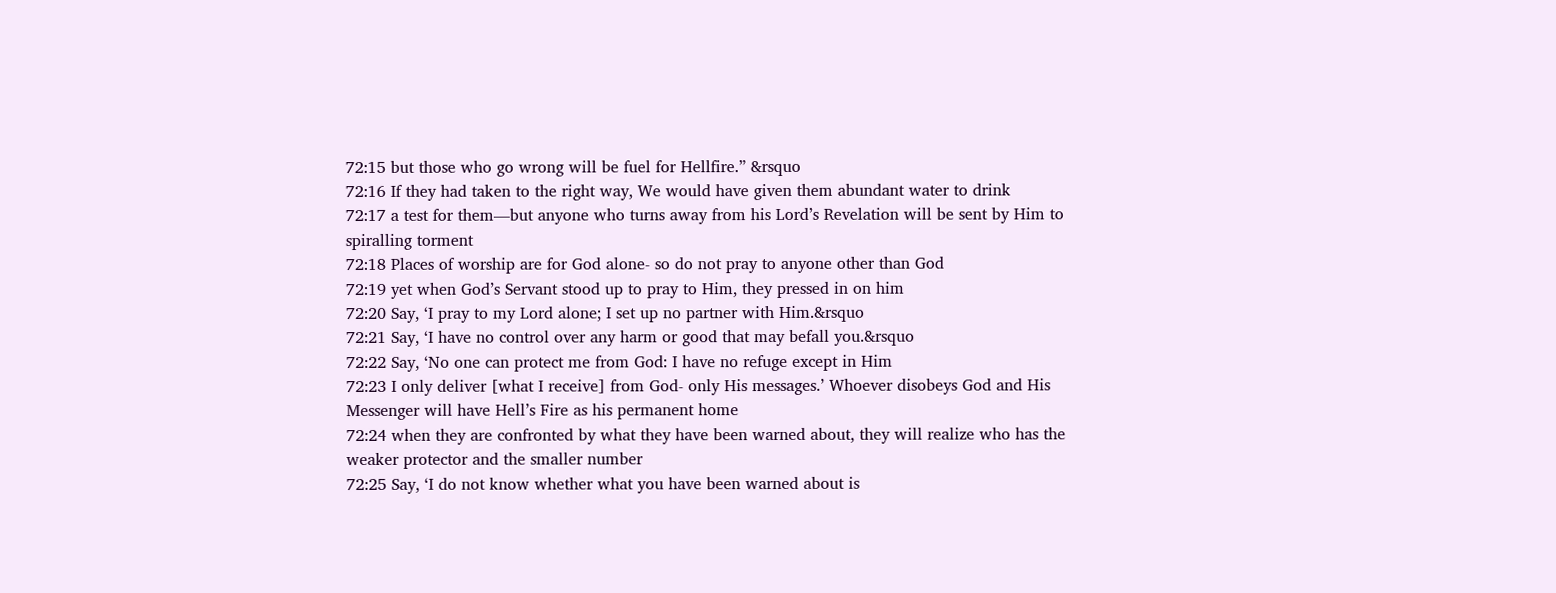72:15 but those who go wrong will be fuel for Hellfire.” &rsquo
72:16 If they had taken to the right way, We would have given them abundant water to drink
72:17 a test for them––but anyone who turns away from his Lord’s Revelation will be sent by Him to spiralling torment
72:18 Places of worship are for God alone- so do not pray to anyone other than God
72:19 yet when God’s Servant stood up to pray to Him, they pressed in on him
72:20 Say, ‘I pray to my Lord alone; I set up no partner with Him.&rsquo
72:21 Say, ‘I have no control over any harm or good that may befall you.&rsquo
72:22 Say, ‘No one can protect me from God: I have no refuge except in Him
72:23 I only deliver [what I receive] from God- only His messages.’ Whoever disobeys God and His Messenger will have Hell’s Fire as his permanent home
72:24 when they are confronted by what they have been warned about, they will realize who has the weaker protector and the smaller number
72:25 Say, ‘I do not know whether what you have been warned about is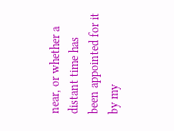near, or whether a distant time has been appointed for it by my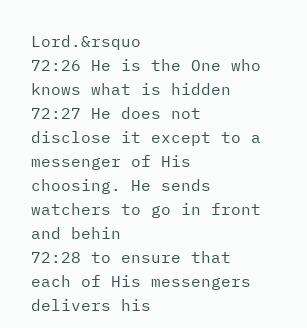Lord.&rsquo
72:26 He is the One who knows what is hidden
72:27 He does not disclose it except to a messenger of His choosing. He sends watchers to go in front and behin
72:28 to ensure that each of His messengers delivers his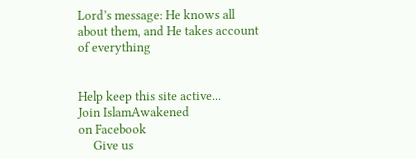Lord’s message: He knows all about them, and He takes account of everything


Help keep this site active...
Join IslamAwakened
on Facebook
     Give us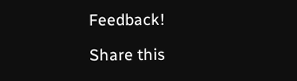Feedback!

Share this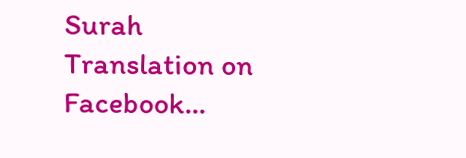Surah Translation on Facebook...